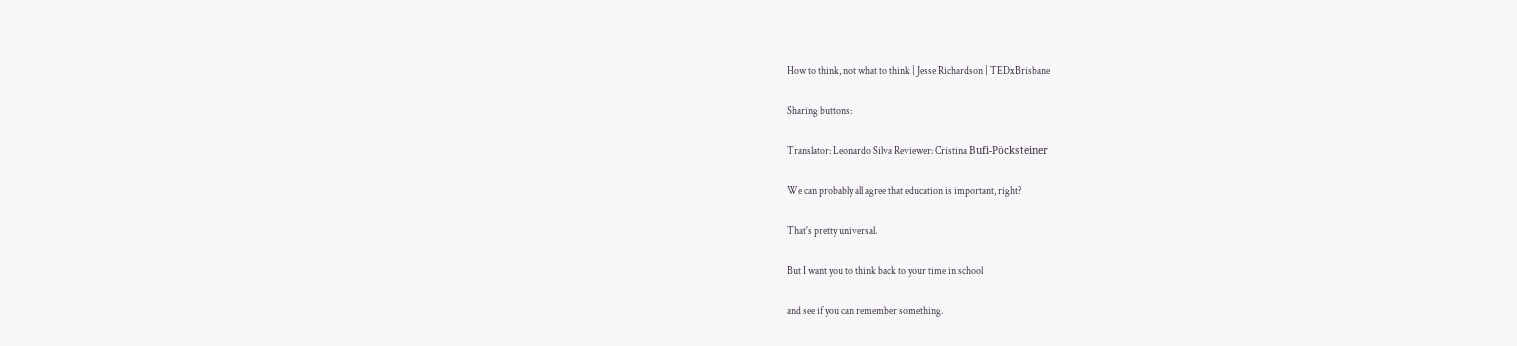How to think, not what to think | Jesse Richardson | TEDxBrisbane

Sharing buttons:

Translator: Leonardo Silva Reviewer: Cristina Bufi-Pöcksteiner

We can probably all agree that education is important, right?

That's pretty universal.

But I want you to think back to your time in school

and see if you can remember something.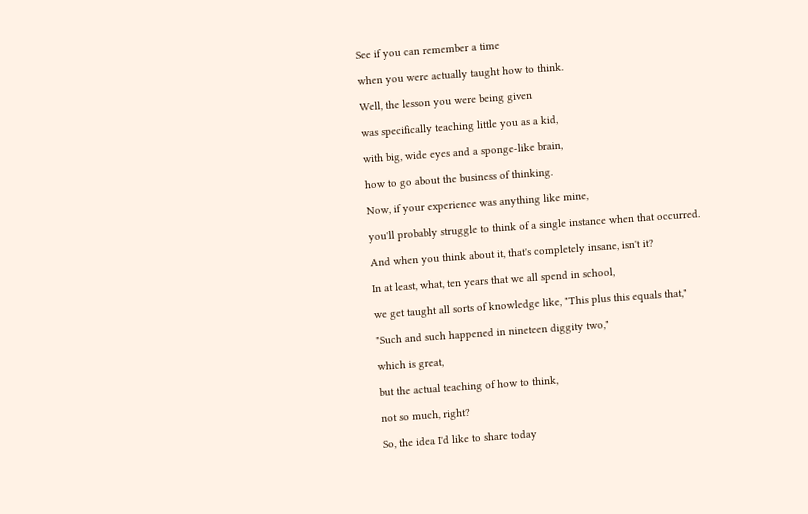See if you can remember a time

when you were actually taught how to think.

Well, the lesson you were being given

was specifically teaching little you as a kid,

with big, wide eyes and a sponge-like brain,

how to go about the business of thinking.

Now, if your experience was anything like mine,

you'll probably struggle to think of a single instance when that occurred.

And when you think about it, that's completely insane, isn't it?

In at least, what, ten years that we all spend in school,

we get taught all sorts of knowledge like, "This plus this equals that,"

"Such and such happened in nineteen diggity two,"

which is great,

but the actual teaching of how to think,

not so much, right?

So, the idea I'd like to share today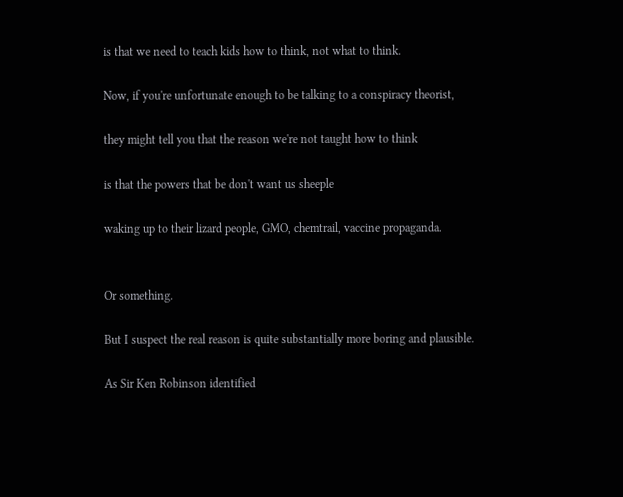is that we need to teach kids how to think, not what to think.

Now, if you're unfortunate enough to be talking to a conspiracy theorist,

they might tell you that the reason we're not taught how to think

is that the powers that be don't want us sheeple

waking up to their lizard people, GMO, chemtrail, vaccine propaganda.


Or something.

But I suspect the real reason is quite substantially more boring and plausible.

As Sir Ken Robinson identified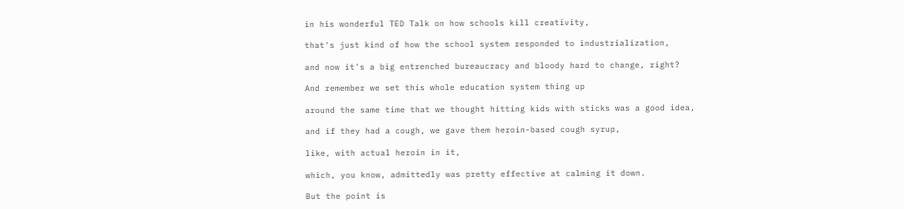in his wonderful TED Talk on how schools kill creativity,

that's just kind of how the school system responded to industrialization,

and now it's a big entrenched bureaucracy and bloody hard to change, right?

And remember we set this whole education system thing up

around the same time that we thought hitting kids with sticks was a good idea,

and if they had a cough, we gave them heroin-based cough syrup,

like, with actual heroin in it,

which, you know, admittedly was pretty effective at calming it down.

But the point is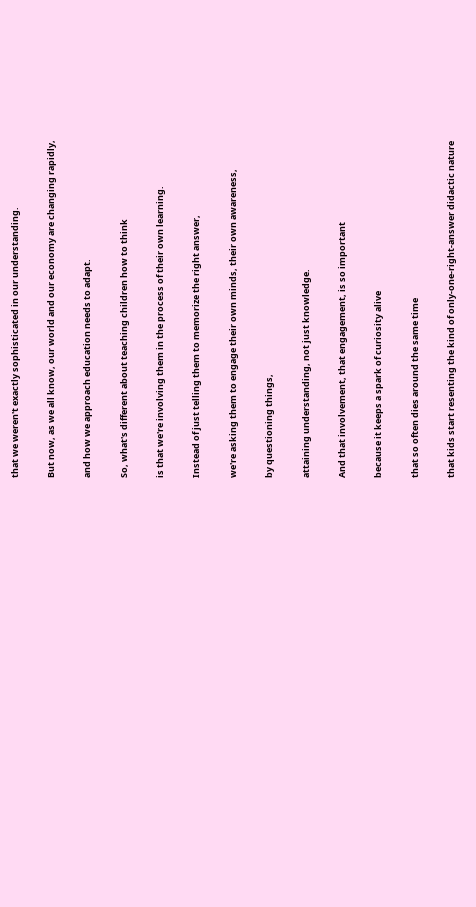that we weren't exactly sophisticated in our understanding.

But now, as we all know, our world and our economy are changing rapidly,

and how we approach education needs to adapt.

So, what's different about teaching children how to think

is that we're involving them in the process of their own learning.

Instead of just telling them to memorize the right answer,

we're asking them to engage their own minds, their own awareness,

by questioning things,

attaining understanding, not just knowledge.

And that involvement, that engagement, is so important

because it keeps a spark of curiosity alive

that so often dies around the same time

that kids start resenting the kind of only-one-right-answer didactic nature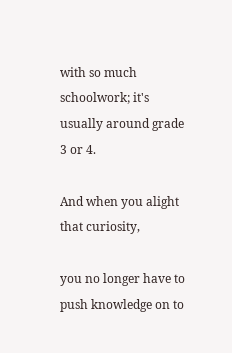with so much schoolwork; it's usually around grade 3 or 4.

And when you alight that curiosity,

you no longer have to push knowledge on to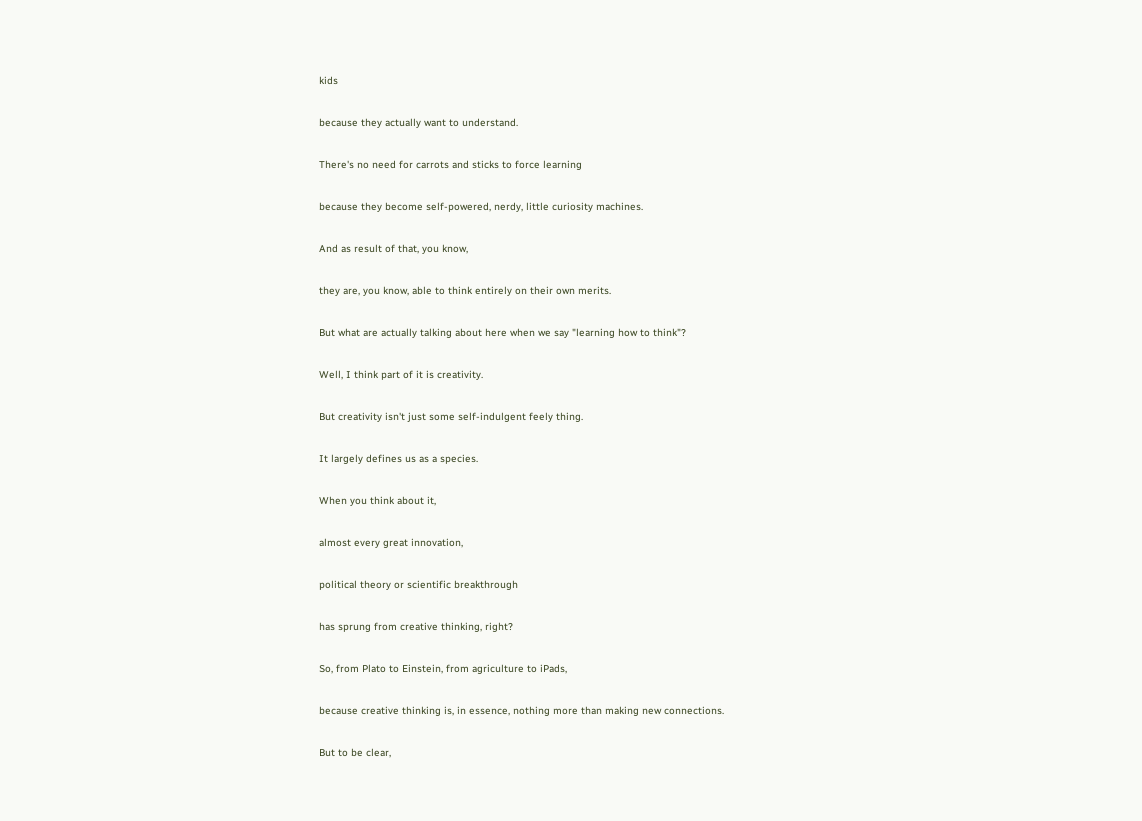kids

because they actually want to understand.

There's no need for carrots and sticks to force learning

because they become self-powered, nerdy, little curiosity machines.

And as result of that, you know,

they are, you know, able to think entirely on their own merits.

But what are actually talking about here when we say "learning how to think"?

Well, I think part of it is creativity.

But creativity isn't just some self-indulgent feely thing.

It largely defines us as a species.

When you think about it,

almost every great innovation,

political theory or scientific breakthrough

has sprung from creative thinking, right?

So, from Plato to Einstein, from agriculture to iPads,

because creative thinking is, in essence, nothing more than making new connections.

But to be clear,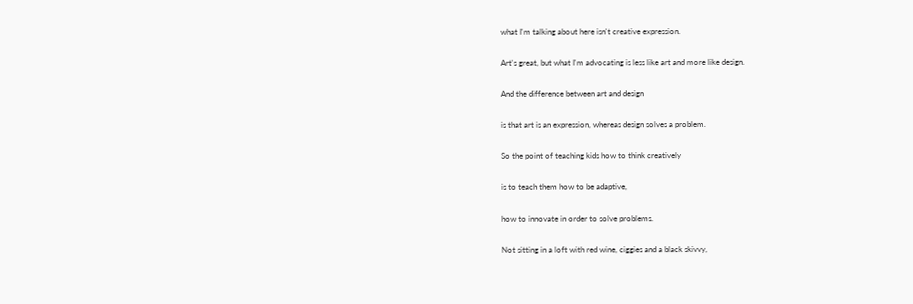what I'm talking about here isn't creative expression.

Art's great, but what I'm advocating is less like art and more like design.

And the difference between art and design

is that art is an expression, whereas design solves a problem.

So the point of teaching kids how to think creatively

is to teach them how to be adaptive,

how to innovate in order to solve problems.

Not sitting in a loft with red wine, ciggies and a black skivvy,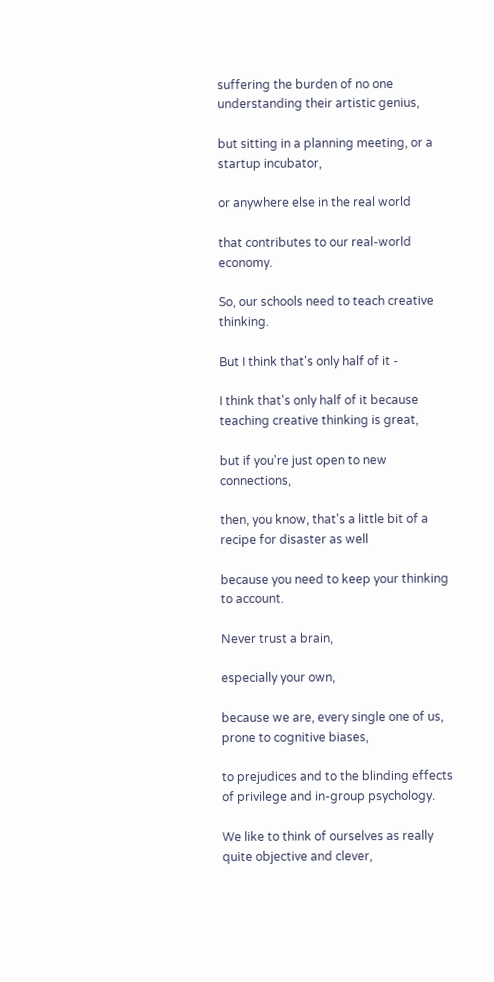suffering the burden of no one understanding their artistic genius,

but sitting in a planning meeting, or a startup incubator,

or anywhere else in the real world

that contributes to our real-world economy.

So, our schools need to teach creative thinking.

But I think that's only half of it -

I think that's only half of it because teaching creative thinking is great,

but if you're just open to new connections,

then, you know, that's a little bit of a recipe for disaster as well

because you need to keep your thinking to account.

Never trust a brain,

especially your own,

because we are, every single one of us, prone to cognitive biases,

to prejudices and to the blinding effects of privilege and in-group psychology.

We like to think of ourselves as really quite objective and clever,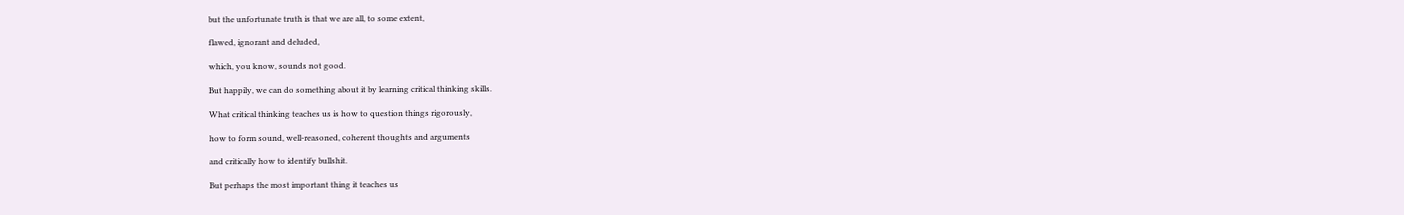but the unfortunate truth is that we are all, to some extent,

flawed, ignorant and deluded,

which, you know, sounds not good.

But happily, we can do something about it by learning critical thinking skills.

What critical thinking teaches us is how to question things rigorously,

how to form sound, well-reasoned, coherent thoughts and arguments

and critically how to identify bullshit.

But perhaps the most important thing it teaches us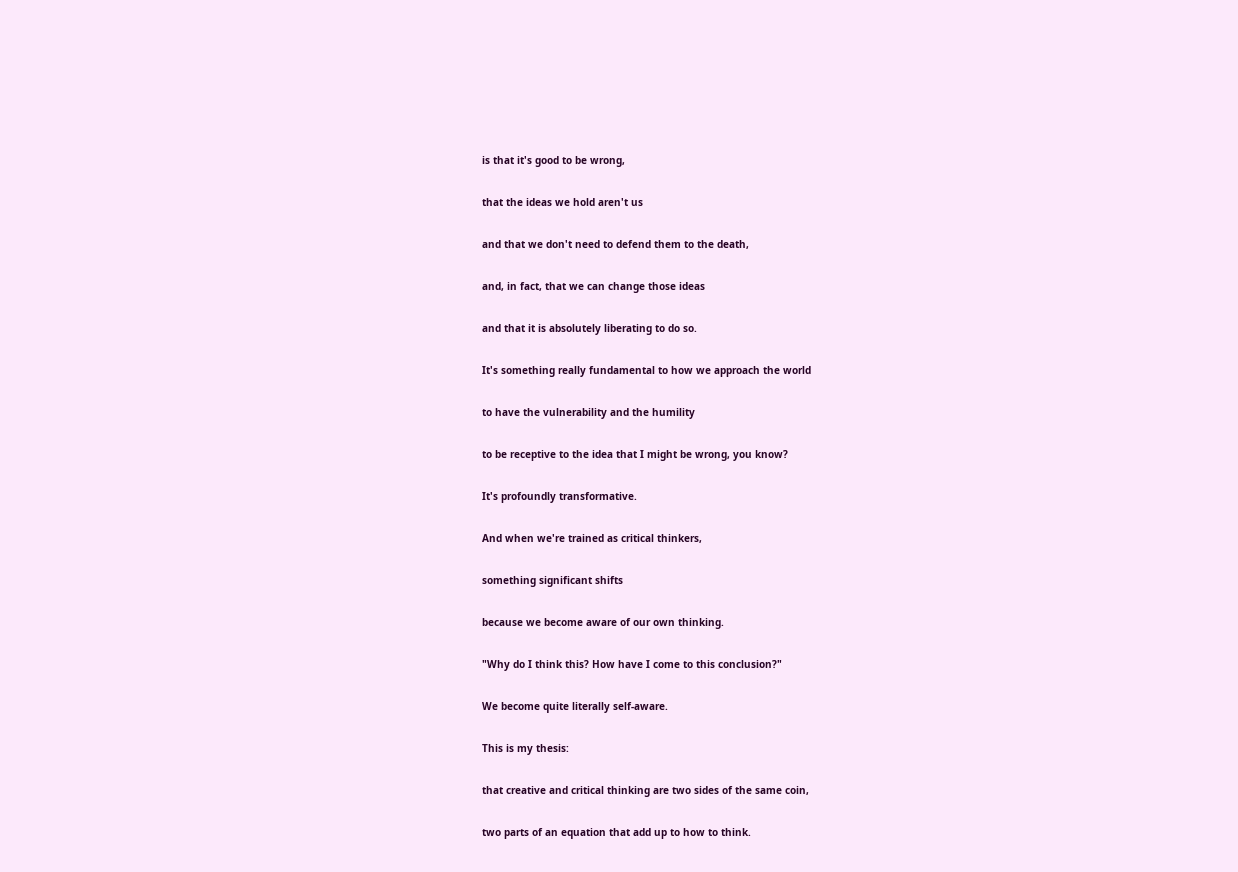is that it's good to be wrong,

that the ideas we hold aren't us

and that we don't need to defend them to the death,

and, in fact, that we can change those ideas

and that it is absolutely liberating to do so.

It's something really fundamental to how we approach the world

to have the vulnerability and the humility

to be receptive to the idea that I might be wrong, you know?

It's profoundly transformative.

And when we're trained as critical thinkers,

something significant shifts

because we become aware of our own thinking.

"Why do I think this? How have I come to this conclusion?"

We become quite literally self-aware.

This is my thesis:

that creative and critical thinking are two sides of the same coin,

two parts of an equation that add up to how to think.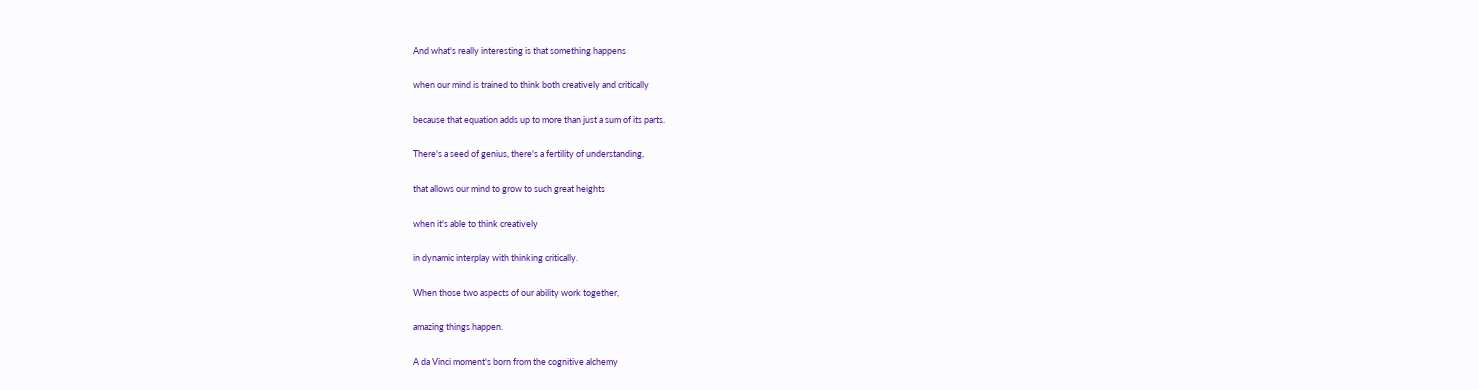And what's really interesting is that something happens

when our mind is trained to think both creatively and critically

because that equation adds up to more than just a sum of its parts.

There's a seed of genius, there's a fertility of understanding,

that allows our mind to grow to such great heights

when it's able to think creatively

in dynamic interplay with thinking critically.

When those two aspects of our ability work together,

amazing things happen.

A da Vinci moment's born from the cognitive alchemy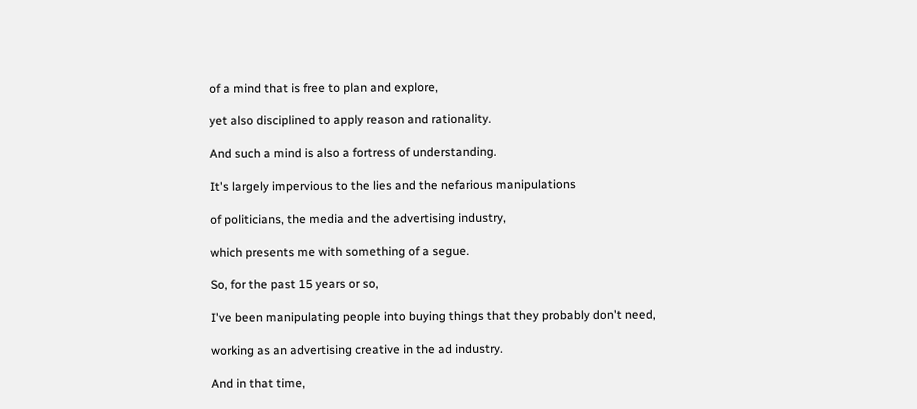of a mind that is free to plan and explore,

yet also disciplined to apply reason and rationality.

And such a mind is also a fortress of understanding.

It's largely impervious to the lies and the nefarious manipulations

of politicians, the media and the advertising industry,

which presents me with something of a segue.

So, for the past 15 years or so,

I've been manipulating people into buying things that they probably don't need,

working as an advertising creative in the ad industry.

And in that time,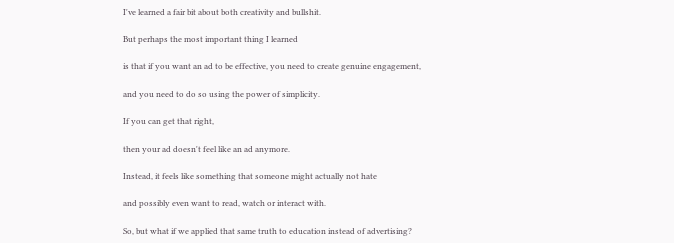I've learned a fair bit about both creativity and bullshit.

But perhaps the most important thing I learned

is that if you want an ad to be effective, you need to create genuine engagement,

and you need to do so using the power of simplicity.

If you can get that right,

then your ad doesn't feel like an ad anymore.

Instead, it feels like something that someone might actually not hate

and possibly even want to read, watch or interact with.

So, but what if we applied that same truth to education instead of advertising?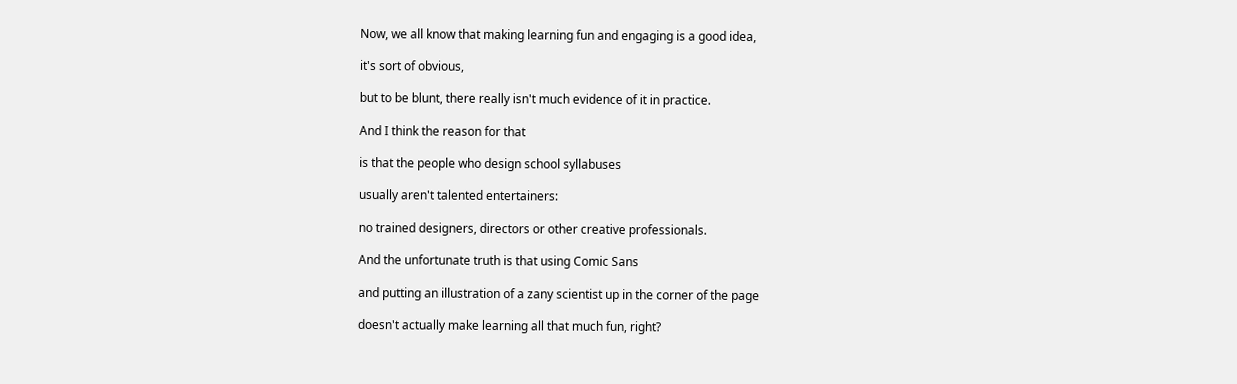Now, we all know that making learning fun and engaging is a good idea,

it's sort of obvious,

but to be blunt, there really isn't much evidence of it in practice.

And I think the reason for that

is that the people who design school syllabuses

usually aren't talented entertainers:

no trained designers, directors or other creative professionals.

And the unfortunate truth is that using Comic Sans

and putting an illustration of a zany scientist up in the corner of the page

doesn't actually make learning all that much fun, right?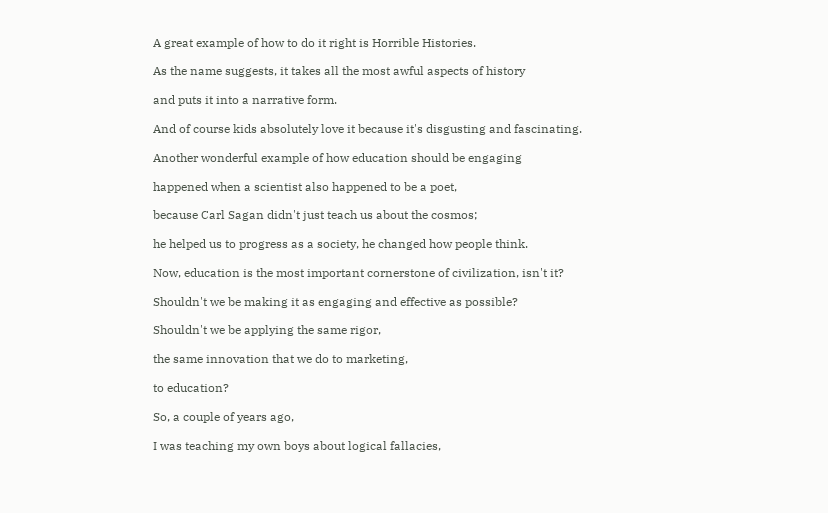A great example of how to do it right is Horrible Histories.

As the name suggests, it takes all the most awful aspects of history

and puts it into a narrative form.

And of course kids absolutely love it because it's disgusting and fascinating.

Another wonderful example of how education should be engaging

happened when a scientist also happened to be a poet,

because Carl Sagan didn't just teach us about the cosmos;

he helped us to progress as a society, he changed how people think.

Now, education is the most important cornerstone of civilization, isn't it?

Shouldn't we be making it as engaging and effective as possible?

Shouldn't we be applying the same rigor,

the same innovation that we do to marketing,

to education?

So, a couple of years ago,

I was teaching my own boys about logical fallacies,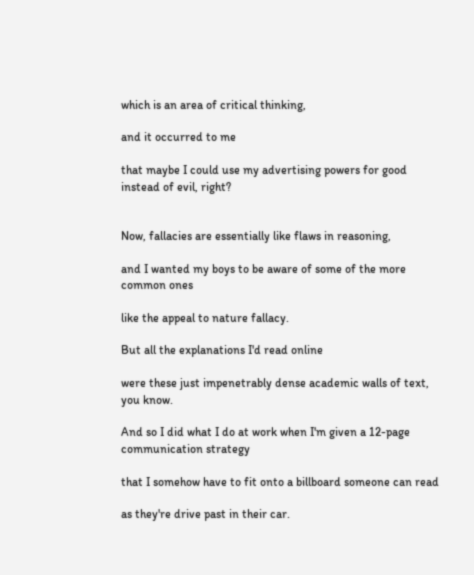which is an area of critical thinking,

and it occurred to me

that maybe I could use my advertising powers for good instead of evil, right?


Now, fallacies are essentially like flaws in reasoning,

and I wanted my boys to be aware of some of the more common ones

like the appeal to nature fallacy.

But all the explanations I'd read online

were these just impenetrably dense academic walls of text, you know.

And so I did what I do at work when I'm given a 12-page communication strategy

that I somehow have to fit onto a billboard someone can read

as they're drive past in their car.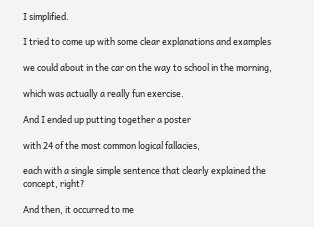I simplified.

I tried to come up with some clear explanations and examples

we could about in the car on the way to school in the morning,

which was actually a really fun exercise.

And I ended up putting together a poster

with 24 of the most common logical fallacies,

each with a single simple sentence that clearly explained the concept, right?

And then, it occurred to me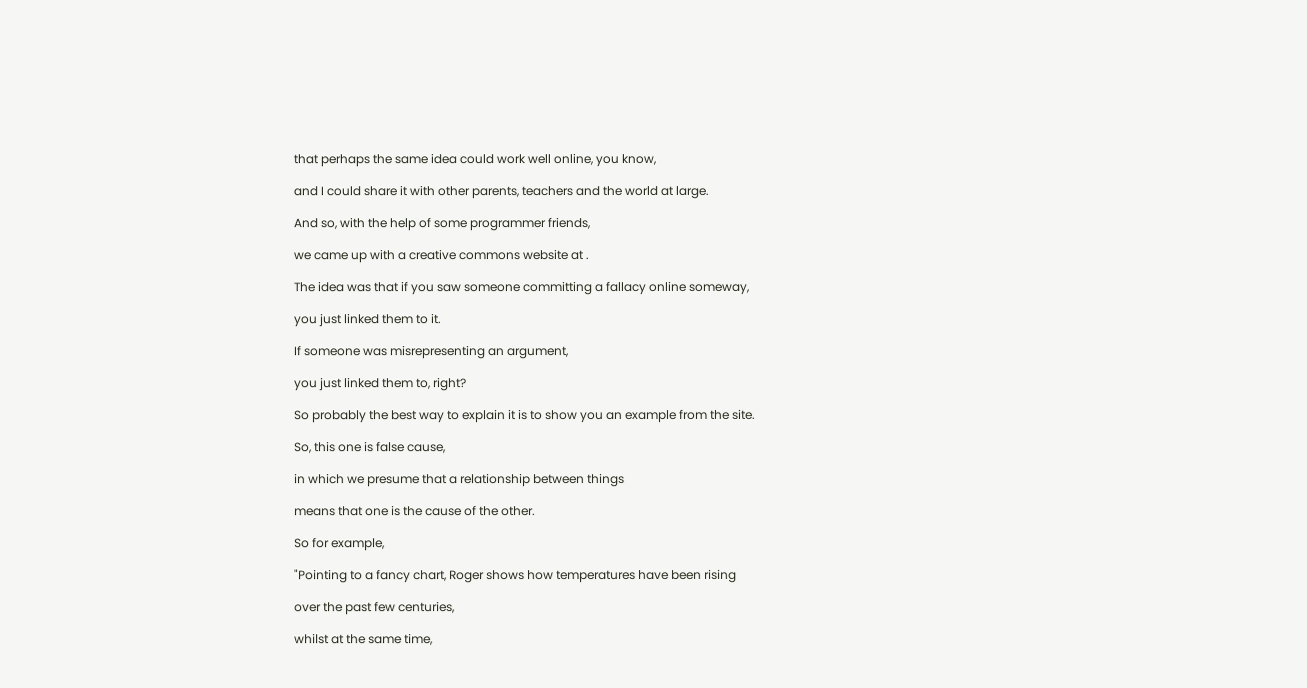that perhaps the same idea could work well online, you know,

and I could share it with other parents, teachers and the world at large.

And so, with the help of some programmer friends,

we came up with a creative commons website at .

The idea was that if you saw someone committing a fallacy online someway,

you just linked them to it.

If someone was misrepresenting an argument,

you just linked them to, right?

So probably the best way to explain it is to show you an example from the site.

So, this one is false cause,

in which we presume that a relationship between things

means that one is the cause of the other.

So for example,

"Pointing to a fancy chart, Roger shows how temperatures have been rising

over the past few centuries,

whilst at the same time,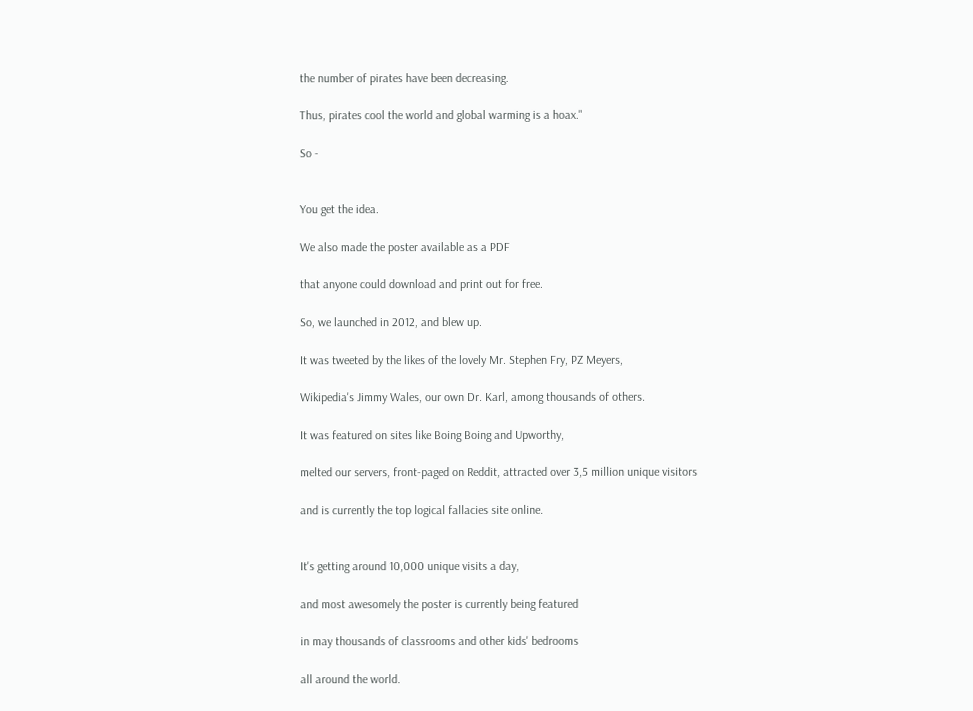the number of pirates have been decreasing.

Thus, pirates cool the world and global warming is a hoax."

So -


You get the idea.

We also made the poster available as a PDF

that anyone could download and print out for free.

So, we launched in 2012, and blew up.

It was tweeted by the likes of the lovely Mr. Stephen Fry, PZ Meyers,

Wikipedia's Jimmy Wales, our own Dr. Karl, among thousands of others.

It was featured on sites like Boing Boing and Upworthy,

melted our servers, front-paged on Reddit, attracted over 3,5 million unique visitors

and is currently the top logical fallacies site online.


It's getting around 10,000 unique visits a day,

and most awesomely the poster is currently being featured

in may thousands of classrooms and other kids' bedrooms

all around the world.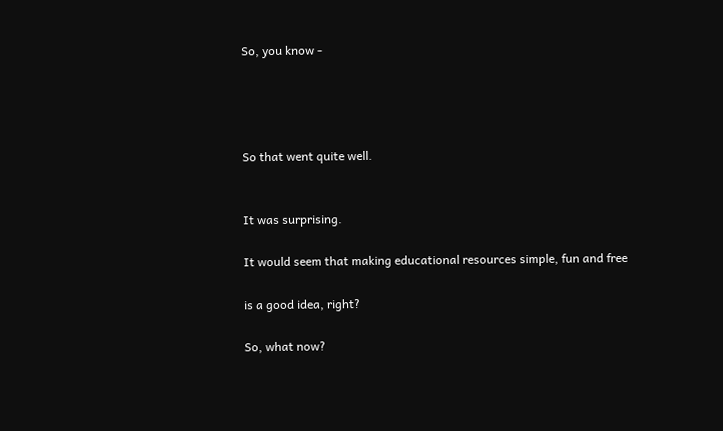So, you know -




So that went quite well.


It was surprising.

It would seem that making educational resources simple, fun and free

is a good idea, right?

So, what now?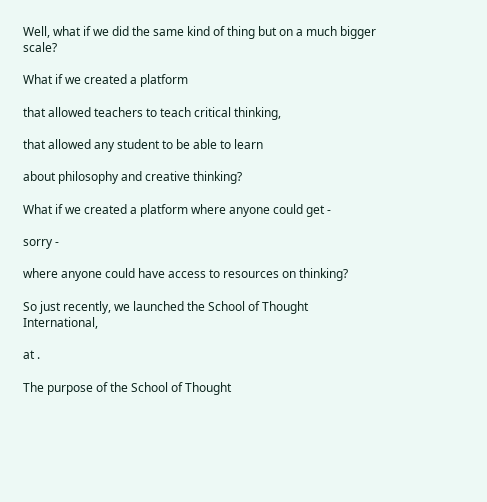Well, what if we did the same kind of thing but on a much bigger scale?

What if we created a platform

that allowed teachers to teach critical thinking,

that allowed any student to be able to learn

about philosophy and creative thinking?

What if we created a platform where anyone could get -

sorry -

where anyone could have access to resources on thinking?

So just recently, we launched the School of Thought International,

at .

The purpose of the School of Thought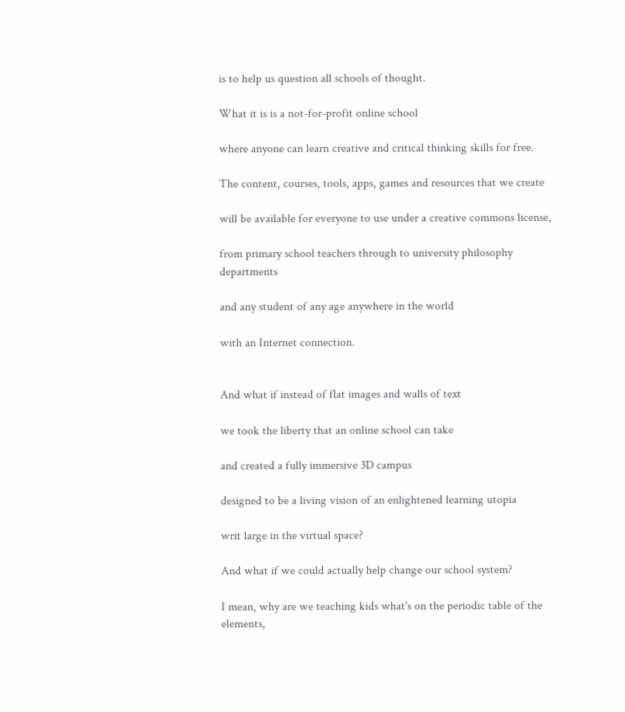is to help us question all schools of thought.

What it is is a not-for-profit online school

where anyone can learn creative and critical thinking skills for free.

The content, courses, tools, apps, games and resources that we create

will be available for everyone to use under a creative commons license,

from primary school teachers through to university philosophy departments

and any student of any age anywhere in the world

with an Internet connection.


And what if instead of flat images and walls of text

we took the liberty that an online school can take

and created a fully immersive 3D campus

designed to be a living vision of an enlightened learning utopia

writ large in the virtual space?

And what if we could actually help change our school system?

I mean, why are we teaching kids what's on the periodic table of the elements,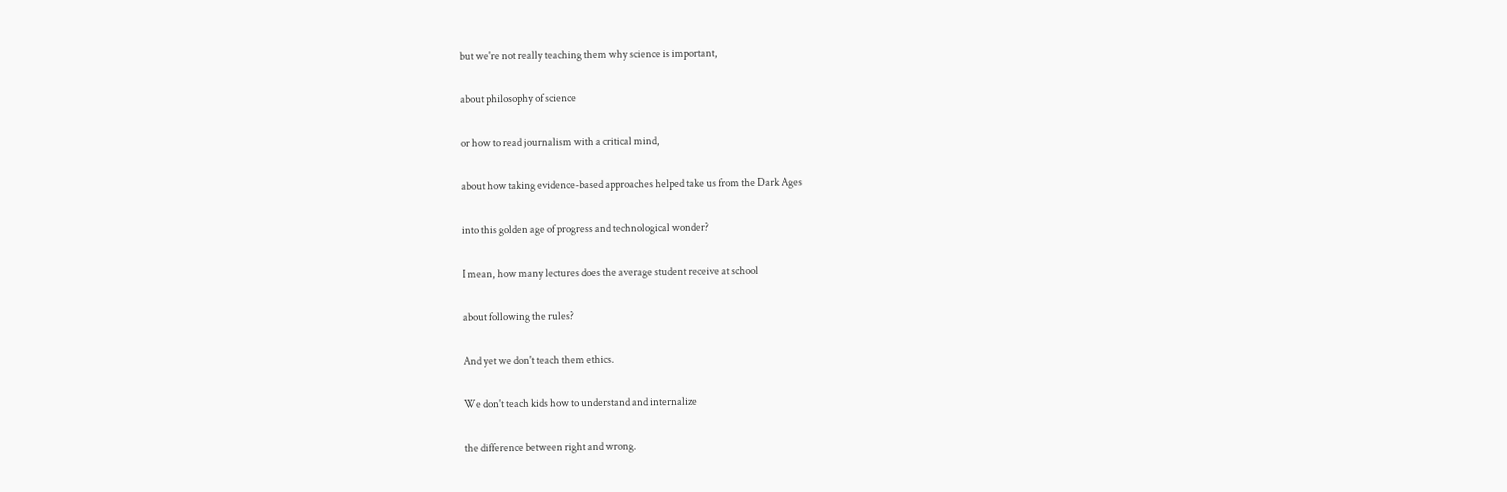but we're not really teaching them why science is important,

about philosophy of science

or how to read journalism with a critical mind,

about how taking evidence-based approaches helped take us from the Dark Ages

into this golden age of progress and technological wonder?

I mean, how many lectures does the average student receive at school

about following the rules?

And yet we don't teach them ethics.

We don't teach kids how to understand and internalize

the difference between right and wrong.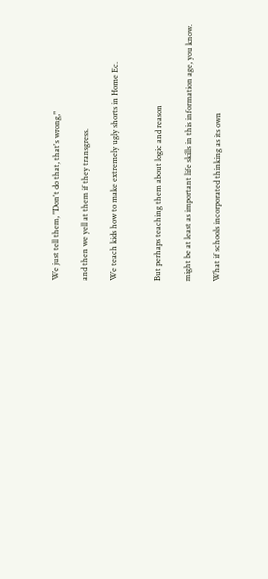We just tell them, "Don't do that, that's wrong,"

and then we yell at them if they transgress.

We teach kids how to make extremely ugly shorts in Home Ec.


But perhaps teaching them about logic and reason

might be at least as important life skills in this information age, you know.

What if schools incorporated thinking as its own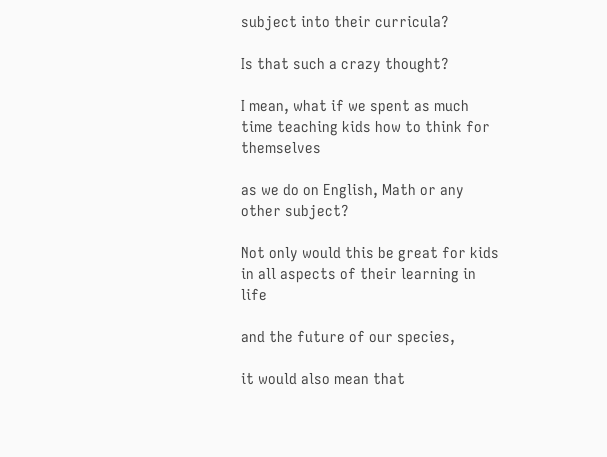subject into their curricula?

Is that such a crazy thought?

I mean, what if we spent as much time teaching kids how to think for themselves

as we do on English, Math or any other subject?

Not only would this be great for kids in all aspects of their learning in life

and the future of our species,

it would also mean that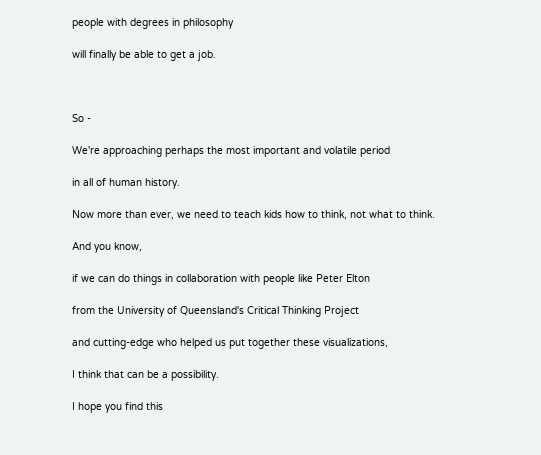people with degrees in philosophy

will finally be able to get a job.



So -

We're approaching perhaps the most important and volatile period

in all of human history.

Now more than ever, we need to teach kids how to think, not what to think.

And you know,

if we can do things in collaboration with people like Peter Elton

from the University of Queensland's Critical Thinking Project

and cutting-edge who helped us put together these visualizations,

I think that can be a possibility.

I hope you find this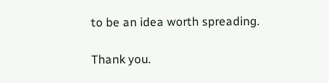to be an idea worth spreading.

Thank you.